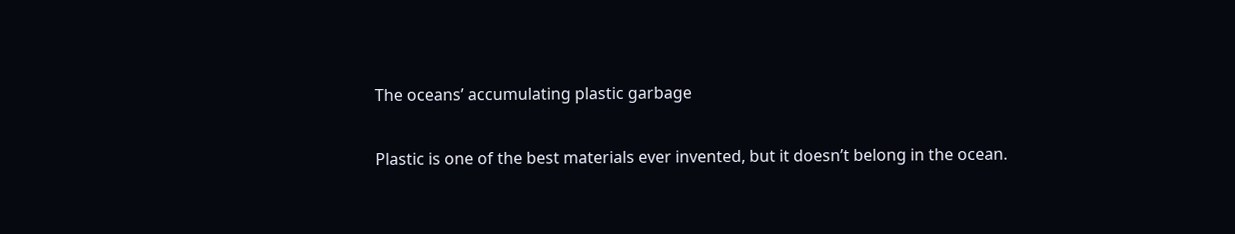The oceans’ accumulating plastic garbage

Plastic is one of the best materials ever invented, but it doesn’t belong in the ocean.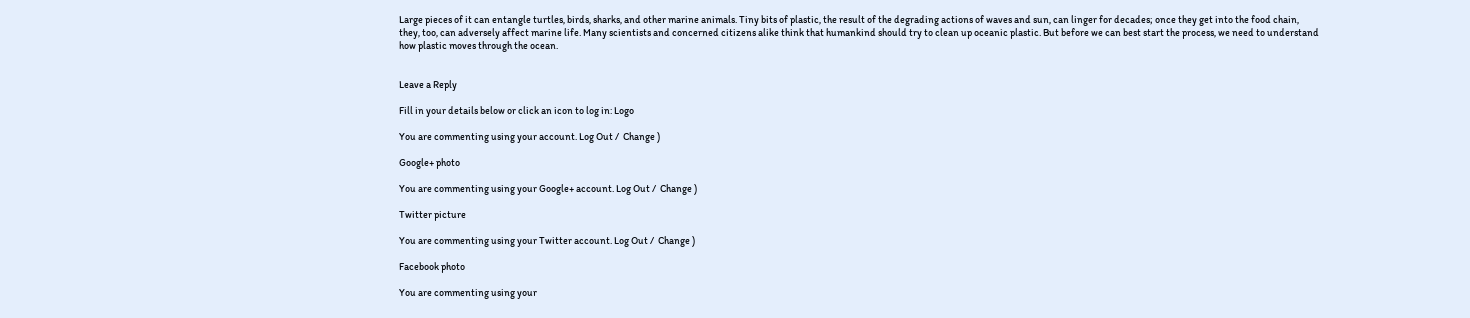Large pieces of it can entangle turtles, birds, sharks, and other marine animals. Tiny bits of plastic, the result of the degrading actions of waves and sun, can linger for decades; once they get into the food chain, they, too, can adversely affect marine life. Many scientists and concerned citizens alike think that humankind should try to clean up oceanic plastic. But before we can best start the process, we need to understand how plastic moves through the ocean.


Leave a Reply

Fill in your details below or click an icon to log in: Logo

You are commenting using your account. Log Out /  Change )

Google+ photo

You are commenting using your Google+ account. Log Out /  Change )

Twitter picture

You are commenting using your Twitter account. Log Out /  Change )

Facebook photo

You are commenting using your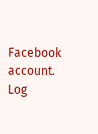Facebook account. Log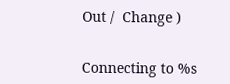Out /  Change )


Connecting to %s